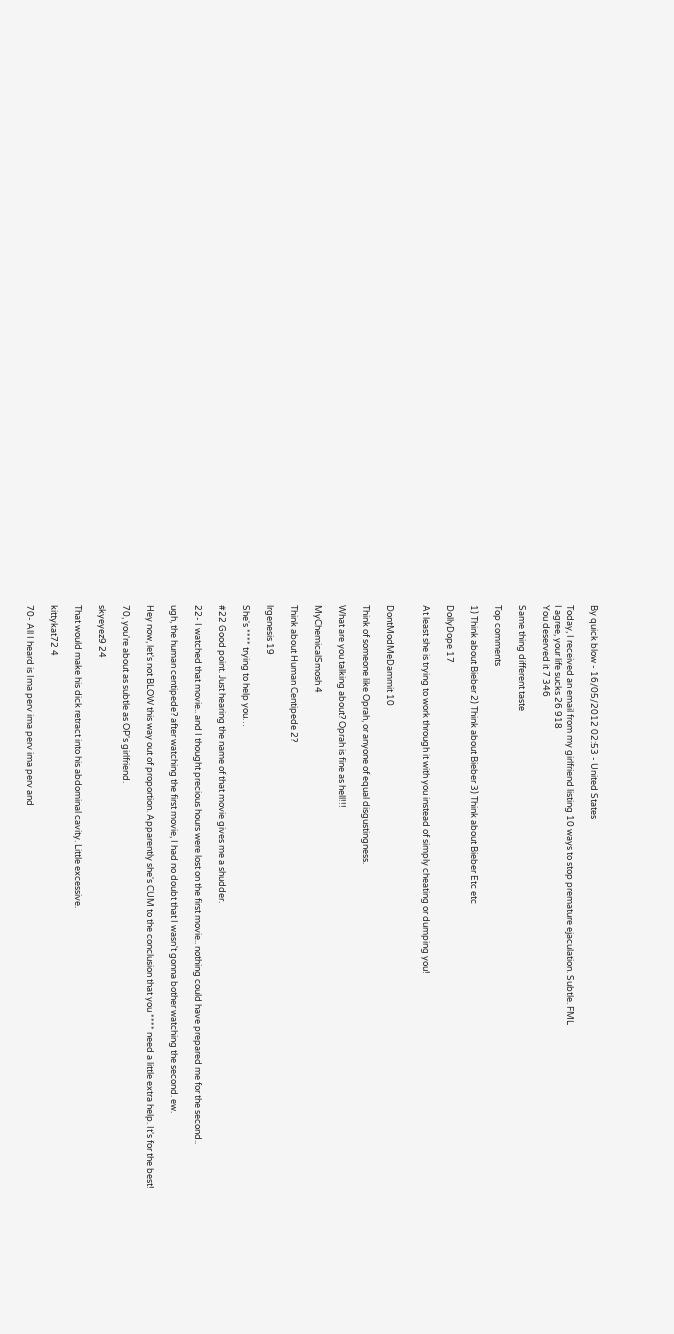By quick blow - 16/05/2012 02:53 - United States

Today, I received an email from my girlfriend listing 10 ways to stop premature ejaculation. Subtle. FML
I agree, your life sucks 26 918
You deserved it 7 346

Same thing different taste

Top comments

1) Think about Bieber 2) Think about Bieber 3) Think about Bieber Etc etc

DollyDope 17

At least she is trying to work through it with you instead of simply cheating or dumping you!


DontModMeDammit 10

Think of someone like Oprah, or anyone of equal disgustingness.

What are you talking about? Oprah is fine as hell!!!

MyChemicalSmosh 4

Think about Human Centipede 2?

lrgenesis 19

She's **** trying to help you…

#22 Good point. Just hearing the name of that movie gives me a shudder.

22- I watched that movie.. and I thought precious hours were lost on the first movie.. nothing could have prepared me for the second..

ugh, the human centipede? after watching the first movie, I had no doubt that I wasn't gonna bother watching the second. ew.

Hey now, let's not BLOW this way out of proportion. Apparently she's CUM to the conclusion that you **** need a little extra help. It's for the best!

70, you're about as subtle as OP's girlfriend.

skyeyez9 24

That would make his dick retract into his abdominal cavity. Little excessive.

kittykat72 4

70- All I heard is Ima perv ima perv ima perv and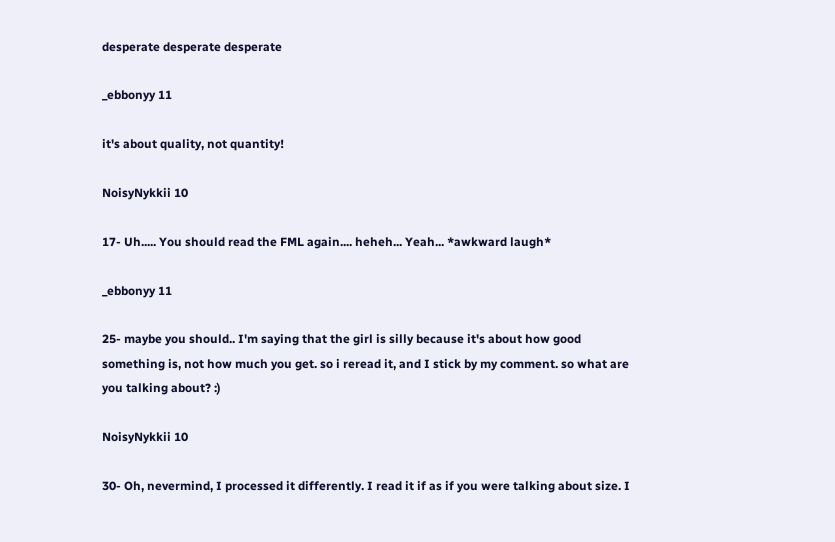desperate desperate desperate

_ebbonyy 11

it's about quality, not quantity!

NoisyNykkii 10

17- Uh..... You should read the FML again.... heheh... Yeah... *awkward laugh*

_ebbonyy 11

25- maybe you should.. I'm saying that the girl is silly because it's about how good something is, not how much you get. so i reread it, and I stick by my comment. so what are you talking about? :)

NoisyNykkii 10

30- Oh, nevermind, I processed it differently. I read it if as if you were talking about size. I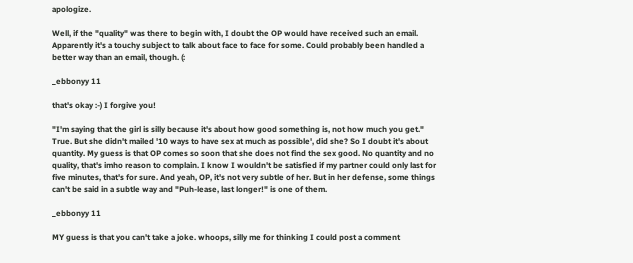apologize.

Well, if the "quality" was there to begin with, I doubt the OP would have received such an email. Apparently it's a touchy subject to talk about face to face for some. Could probably been handled a better way than an email, though. (:

_ebbonyy 11

that's okay :-) I forgive you!

"I'm saying that the girl is silly because it's about how good something is, not how much you get." True. But she didn't mailed '10 ways to have sex at much as possible', did she? So I doubt it's about quantity. My guess is that OP comes so soon that she does not find the sex good. No quantity and no quality, that's imho reason to complain. I know I wouldn't be satisfied if my partner could only last for five minutes, that's for sure. And yeah, OP, it's not very subtle of her. But in her defense, some things can't be said in a subtle way and "Puh-lease, last longer!" is one of them.

_ebbonyy 11

MY guess is that you can't take a joke. whoops, silly me for thinking I could post a comment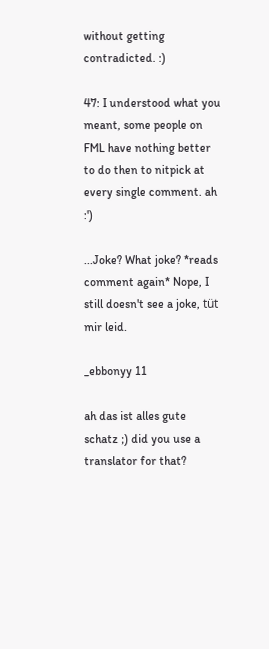without getting contradicted. :)

47: I understood what you meant, some people on FML have nothing better to do then to nitpick at every single comment. ah :')

...Joke? What joke? *reads comment again* Nope, I still doesn't see a joke, tüt mir leid.

_ebbonyy 11

ah das ist alles gute schatz ;) did you use a translator for that?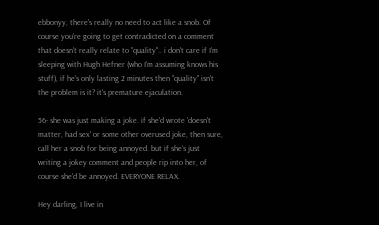ebbonyy, there's really no need to act like a snob. Of course you're going to get contradicted on a comment that doesn't really relate to "quality".. i don't care if I'm sleeping with Hugh Hefner (who I'm assuming knows his stuff), if he's only lasting 2 minutes then "quality" isn't the problem is it? it's premature ejaculation.

56- she was just making a joke. if she'd wrote 'doesn't matter, had sex' or some other overused joke, then sure, call her a snob for being annoyed. but if she's just writing a jokey comment and people rip into her, of course she'd be annoyed. EVERYONE RELAX.

Hey darling, I live in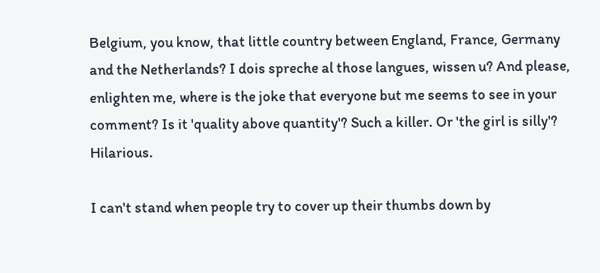Belgium, you know, that little country between England, France, Germany and the Netherlands? I dois spreche al those langues, wissen u? And please, enlighten me, where is the joke that everyone but me seems to see in your comment? Is it 'quality above quantity'? Such a killer. Or 'the girl is silly'? Hilarious.

I can't stand when people try to cover up their thumbs down by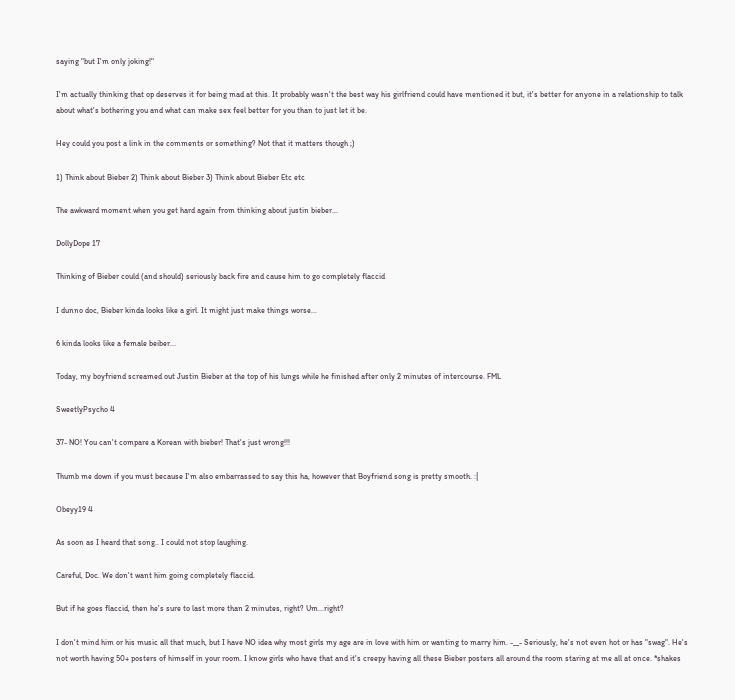saying "but I'm only joking!"

I'm actually thinking that op deserves it for being mad at this. It probably wasn't the best way his girlfriend could have mentioned it but, it's better for anyone in a relationship to talk about what's bothering you and what can make sex feel better for you than to just let it be.

Hey could you post a link in the comments or something? Not that it matters though ;)

1) Think about Bieber 2) Think about Bieber 3) Think about Bieber Etc etc

The awkward moment when you get hard again from thinking about justin bieber...

DollyDope 17

Thinking of Bieber could (and should) seriously back fire and cause him to go completely flaccid

I dunno doc, Bieber kinda looks like a girl. It might just make things worse...

6 kinda looks like a female beiber...

Today, my boyfriend screamed out Justin Bieber at the top of his lungs while he finished after only 2 minutes of intercourse. FML

SweetlyPsycho 4

37- NO! You can't compare a Korean with bieber! That's just wrong!!!

Thumb me down if you must because I'm also embarrassed to say this ha, however that Boyfriend song is pretty smooth. :|

Obeyy19 4

As soon as I heard that song.. I could not stop laughing.

Careful, Doc. We don't want him going completely flaccid.

But if he goes flaccid, then he's sure to last more than 2 minutes, right? Um...right?

I don't mind him or his music all that much, but I have NO idea why most girls my age are in love with him or wanting to marry him. -__- Seriously, he's not even hot or has "swag". He's not worth having 50+ posters of himself in your room. I know girls who have that and it's creepy having all these Bieber posters all around the room staring at me all at once. *shakes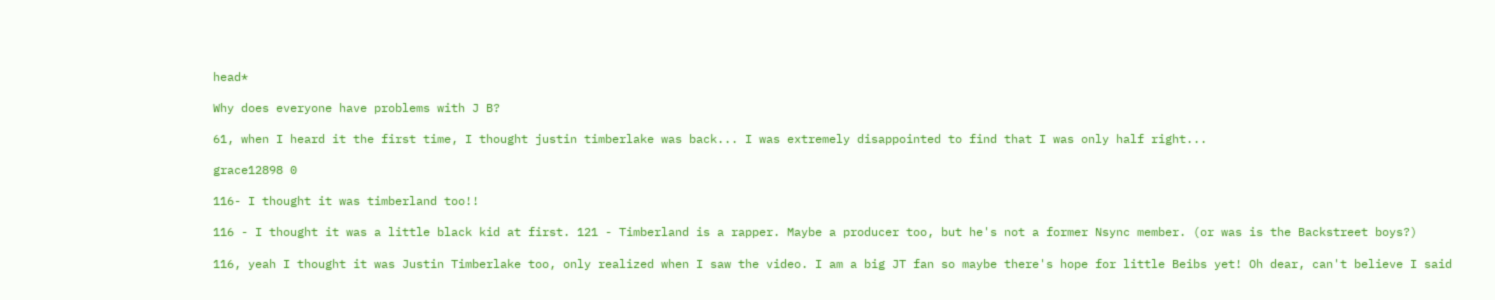head*

Why does everyone have problems with J B?

61, when I heard it the first time, I thought justin timberlake was back... I was extremely disappointed to find that I was only half right...

grace12898 0

116- I thought it was timberland too!!

116 - I thought it was a little black kid at first. 121 - Timberland is a rapper. Maybe a producer too, but he's not a former Nsync member. (or was is the Backstreet boys?)

116, yeah I thought it was Justin Timberlake too, only realized when I saw the video. I am a big JT fan so maybe there's hope for little Beibs yet! Oh dear, can't believe I said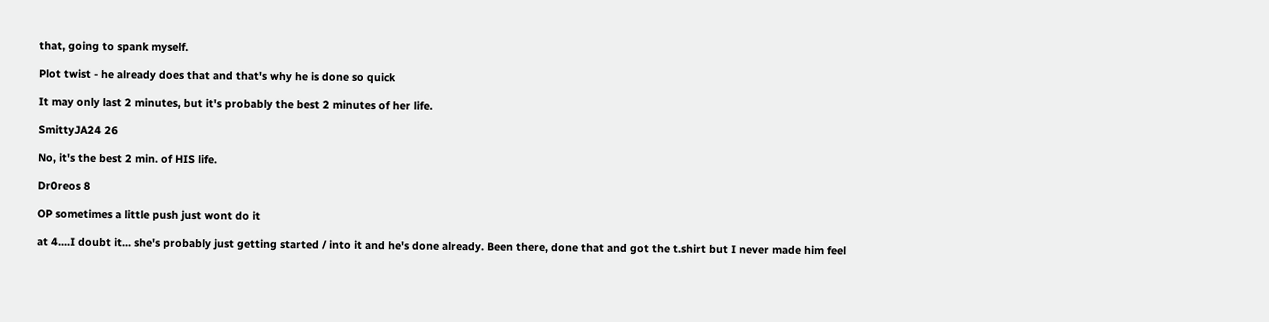that, going to spank myself.

Plot twist - he already does that and that's why he is done so quick

It may only last 2 minutes, but it's probably the best 2 minutes of her life.

SmittyJA24 26

No, it's the best 2 min. of HIS life.

Dr0reos 8

OP sometimes a little push just wont do it

at 4....I doubt it... she's probably just getting started / into it and he's done already. Been there, done that and got the t.shirt but I never made him feel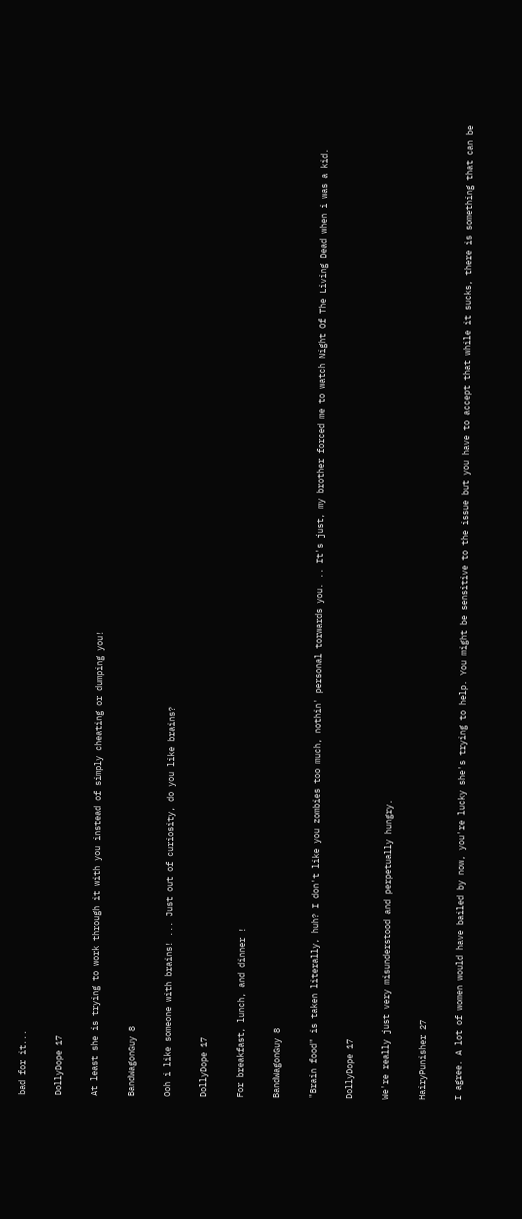bad for it...

DollyDope 17

At least she is trying to work through it with you instead of simply cheating or dumping you!

BandWagonGuy 8

Ooh i like someone with brains! ... Just out of curiosity, do you like brains?

DollyDope 17

For breakfast, lunch, and dinner !

BandWagonGuy 8

"Brain food" is taken literally, huh? I don't like you zombies too much, nothin' personal torwards you. .. It's just, my brother forced me to watch Night Of The Living Dead when i was a kid.

DollyDope 17

We're really just very misunderstood and perpetually hungry.

HairyPunisher 27

I agree. A lot of women would have bailed by now, you're lucky she's trying to help. You might be sensitive to the issue but you have to accept that while it sucks, there is something that can be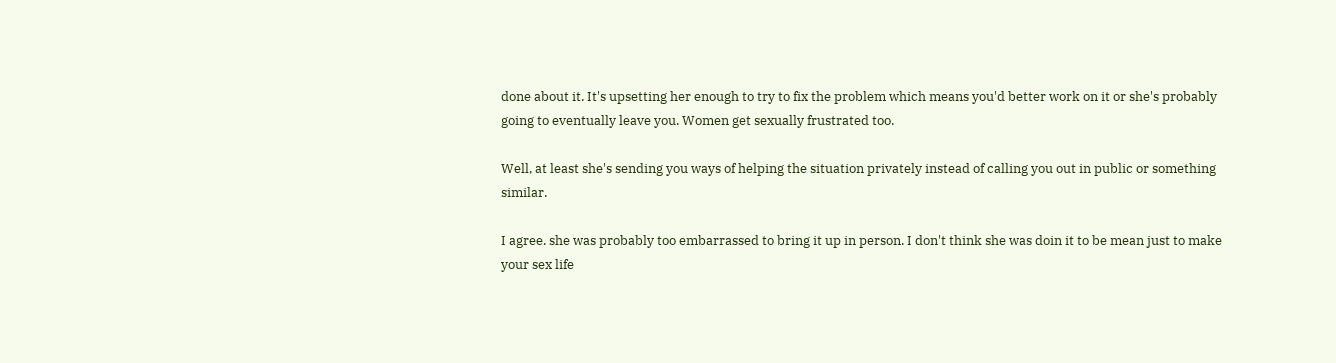done about it. It's upsetting her enough to try to fix the problem which means you'd better work on it or she's probably going to eventually leave you. Women get sexually frustrated too.

Well, at least she's sending you ways of helping the situation privately instead of calling you out in public or something similar.

I agree. she was probably too embarrassed to bring it up in person. I don't think she was doin it to be mean just to make your sex life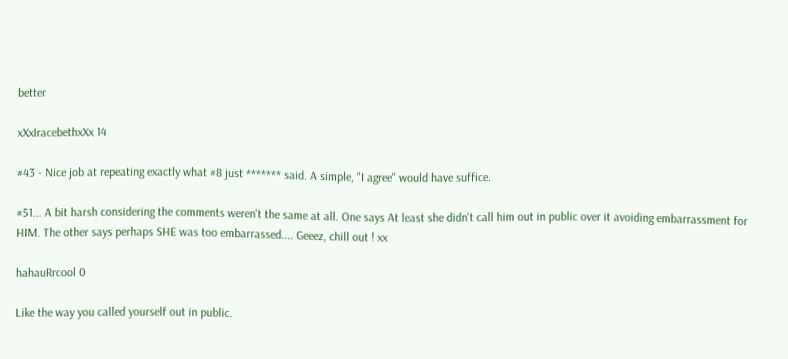better

xXxIracebethxXx 14

#43 - Nice job at repeating exactly what #8 just ******* said. A simple, "I agree" would have suffice.

#51... A bit harsh considering the comments weren't the same at all. One says At least she didn't call him out in public over it avoiding embarrassment for HIM. The other says perhaps SHE was too embarrassed.... Geeez, chill out ! xx

hahauRrcool 0

Like the way you called yourself out in public.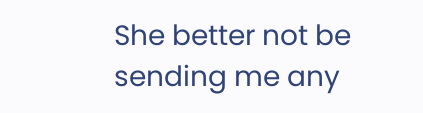She better not be sending me any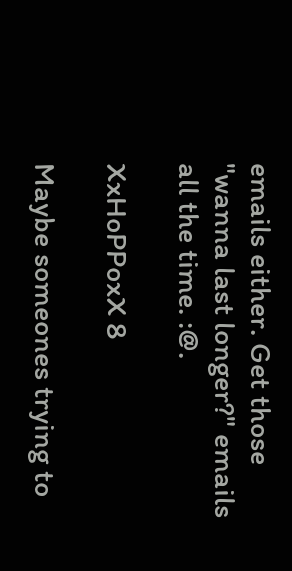emails either. Get those "wanna last longer?" emails all the time. :@.

XxHoPPoxX 8

Maybe someones trying to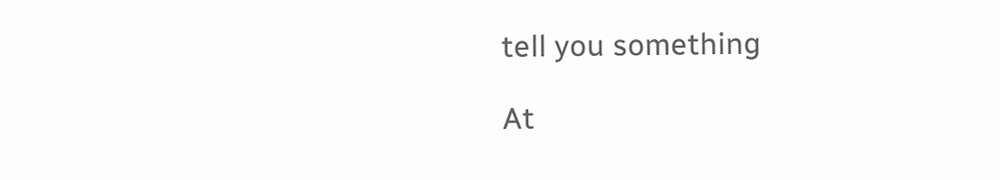tell you something

At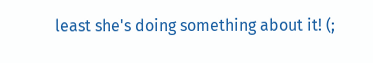least she's doing something about it! (;